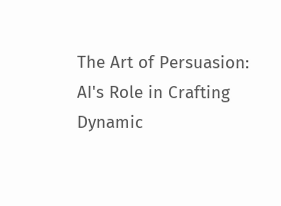The Art of Persuasion: AI's Role in Crafting Dynamic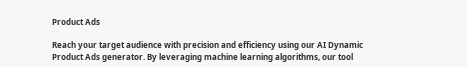Product Ads

Reach your target audience with precision and efficiency using our AI Dynamic Product Ads generator. By leveraging machine learning algorithms, our tool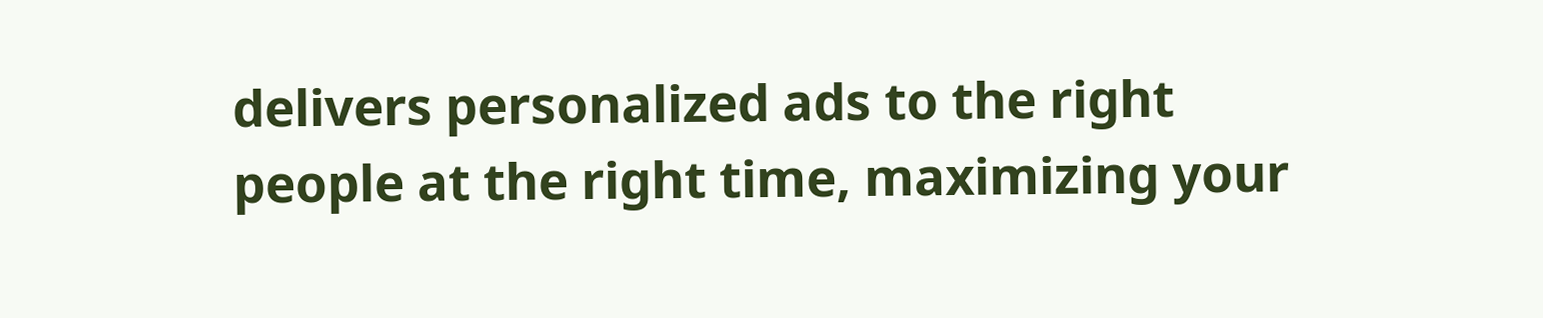delivers personalized ads to the right people at the right time, maximizing your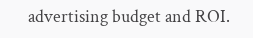advertising budget and ROI.